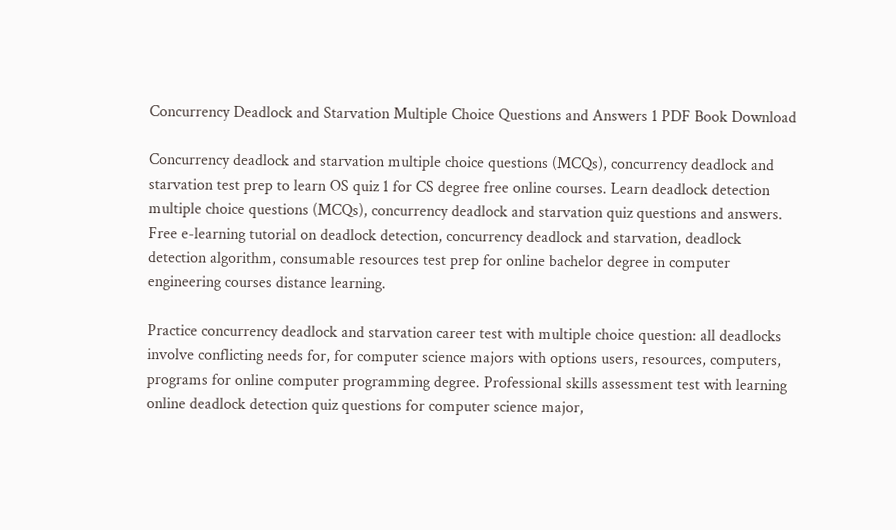Concurrency Deadlock and Starvation Multiple Choice Questions and Answers 1 PDF Book Download

Concurrency deadlock and starvation multiple choice questions (MCQs), concurrency deadlock and starvation test prep to learn OS quiz 1 for CS degree free online courses. Learn deadlock detection multiple choice questions (MCQs), concurrency deadlock and starvation quiz questions and answers. Free e-learning tutorial on deadlock detection, concurrency deadlock and starvation, deadlock detection algorithm, consumable resources test prep for online bachelor degree in computer engineering courses distance learning.

Practice concurrency deadlock and starvation career test with multiple choice question: all deadlocks involve conflicting needs for, for computer science majors with options users, resources, computers, programs for online computer programming degree. Professional skills assessment test with learning online deadlock detection quiz questions for computer science major,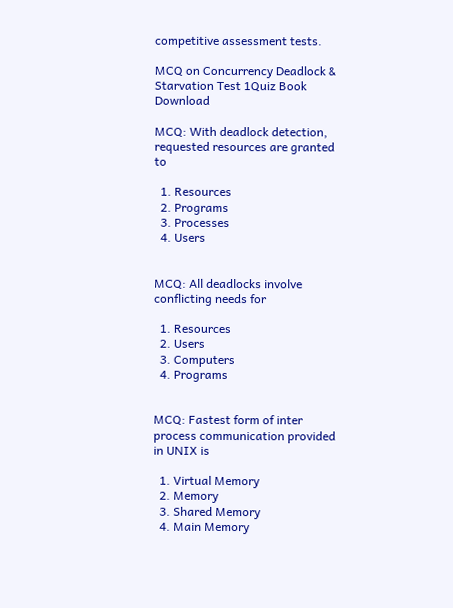competitive assessment tests.

MCQ on Concurrency Deadlock & Starvation Test 1Quiz Book Download

MCQ: With deadlock detection, requested resources are granted to

  1. Resources
  2. Programs
  3. Processes
  4. Users


MCQ: All deadlocks involve conflicting needs for

  1. Resources
  2. Users
  3. Computers
  4. Programs


MCQ: Fastest form of inter process communication provided in UNIX is

  1. Virtual Memory
  2. Memory
  3. Shared Memory
  4. Main Memory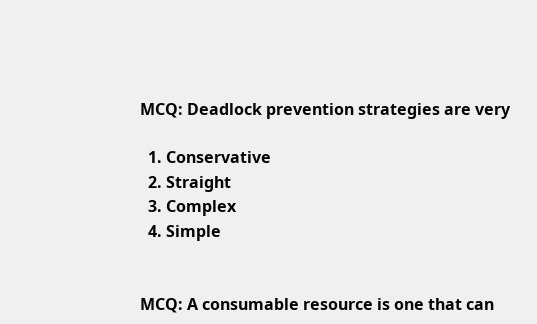MCQ: Deadlock prevention strategies are very

  1. Conservative
  2. Straight
  3. Complex
  4. Simple


MCQ: A consumable resource is one that can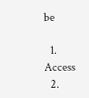be

  1. Access
  2.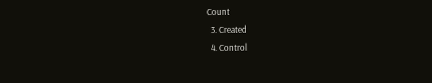Count
  3. Created
  4. Control